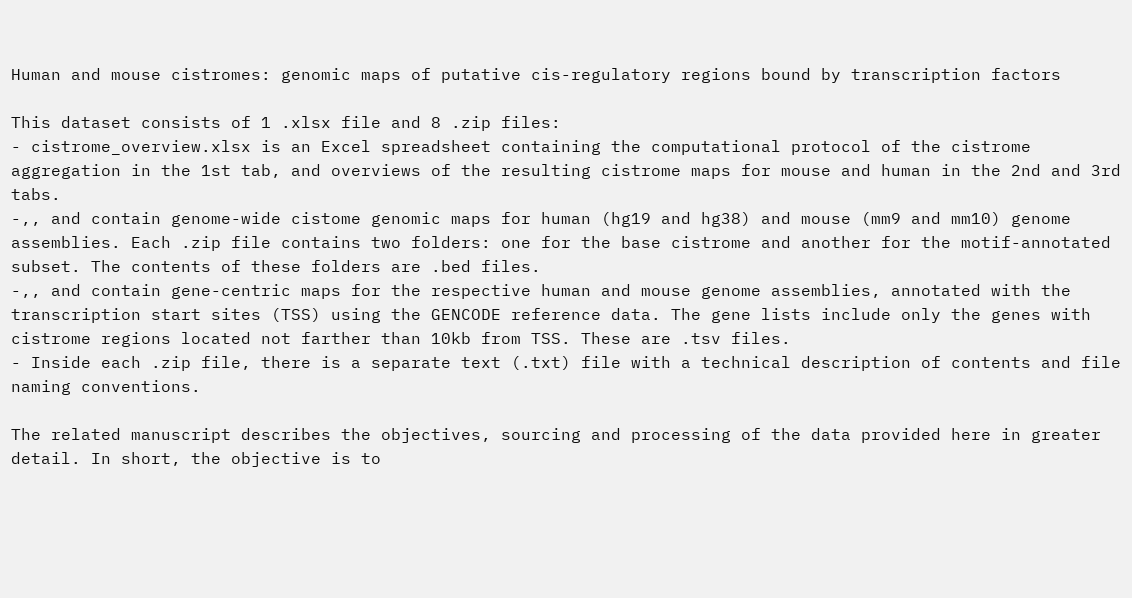Human and mouse cistromes: genomic maps of putative cis-regulatory regions bound by transcription factors

This dataset consists of 1 .xlsx file and 8 .zip files:
- cistrome_overview.xlsx is an Excel spreadsheet containing the computational protocol of the cistrome aggregation in the 1st tab, and overviews of the resulting cistrome maps for mouse and human in the 2nd and 3rd tabs.
-,, and contain genome-wide cistome genomic maps for human (hg19 and hg38) and mouse (mm9 and mm10) genome assemblies. Each .zip file contains two folders: one for the base cistrome and another for the motif-annotated subset. The contents of these folders are .bed files.
-,, and contain gene-centric maps for the respective human and mouse genome assemblies, annotated with the transcription start sites (TSS) using the GENCODE reference data. The gene lists include only the genes with cistrome regions located not farther than 10kb from TSS. These are .tsv files.
- Inside each .zip file, there is a separate text (.txt) file with a technical description of contents and file naming conventions.

The related manuscript describes the objectives, sourcing and processing of the data provided here in greater detail. In short, the objective is to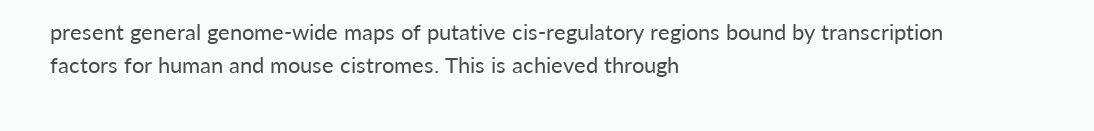present general genome-wide maps of putative cis-regulatory regions bound by transcription factors for human and mouse cistromes. This is achieved through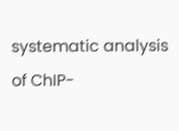systematic analysis of ChIP-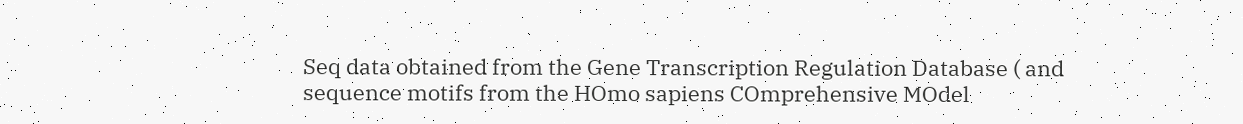Seq data obtained from the Gene Transcription Regulation Database ( and sequence motifs from the HOmo sapiens COmprehensive MOdel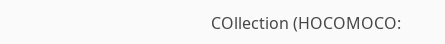COllection (HOCOMOCO: